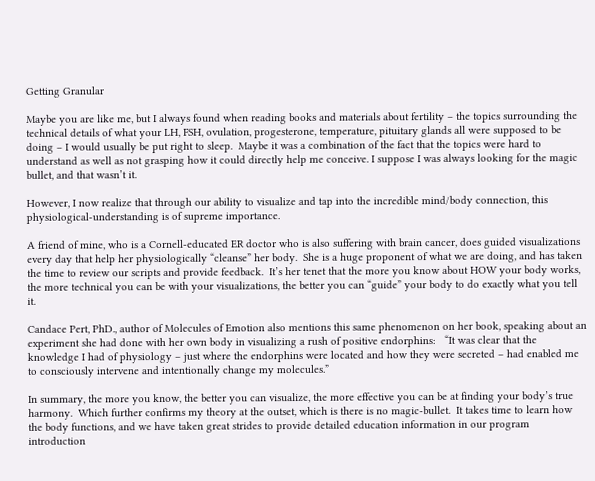Getting Granular

Maybe you are like me, but I always found when reading books and materials about fertility – the topics surrounding the technical details of what your LH, FSH, ovulation, progesterone, temperature, pituitary glands all were supposed to be doing – I would usually be put right to sleep.  Maybe it was a combination of the fact that the topics were hard to understand as well as not grasping how it could directly help me conceive. I suppose I was always looking for the magic bullet, and that wasn’t it.

However, I now realize that through our ability to visualize and tap into the incredible mind/body connection, this physiological-understanding is of supreme importance.

A friend of mine, who is a Cornell-educated ER doctor who is also suffering with brain cancer, does guided visualizations every day that help her physiologically “cleanse” her body.  She is a huge proponent of what we are doing, and has taken the time to review our scripts and provide feedback.  It’s her tenet that the more you know about HOW your body works, the more technical you can be with your visualizations, the better you can “guide” your body to do exactly what you tell it.

Candace Pert, PhD., author of Molecules of Emotion also mentions this same phenomenon on her book, speaking about an experiment she had done with her own body in visualizing a rush of positive endorphins:   “It was clear that the knowledge I had of physiology – just where the endorphins were located and how they were secreted – had enabled me to consciously intervene and intentionally change my molecules.”

In summary, the more you know, the better you can visualize, the more effective you can be at finding your body’s true harmony.  Which further confirms my theory at the outset, which is there is no magic-bullet.  It takes time to learn how the body functions, and we have taken great strides to provide detailed education information in our program introduction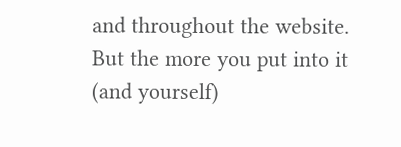and throughout the website.  But the more you put into it (and yourself)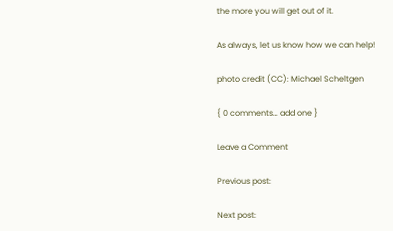the more you will get out of it.

As always, let us know how we can help!

photo credit (CC): Michael Scheltgen

{ 0 comments… add one }

Leave a Comment

Previous post:

Next post: